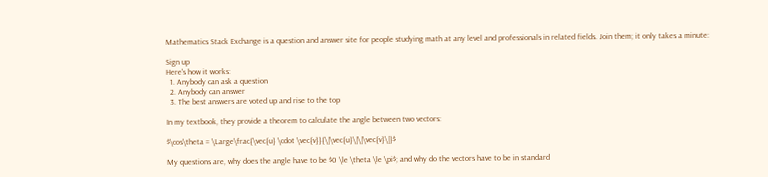Mathematics Stack Exchange is a question and answer site for people studying math at any level and professionals in related fields. Join them; it only takes a minute:

Sign up
Here's how it works:
  1. Anybody can ask a question
  2. Anybody can answer
  3. The best answers are voted up and rise to the top

In my textbook, they provide a theorem to calculate the angle between two vectors:

$\cos\theta = \Large\frac{\vec{u} \cdot \vec{v}}{\|\vec{u}\|\|\vec{v}\|}$

My questions are, why does the angle have to be $0 \le \theta \le \pi$; and why do the vectors have to be in standard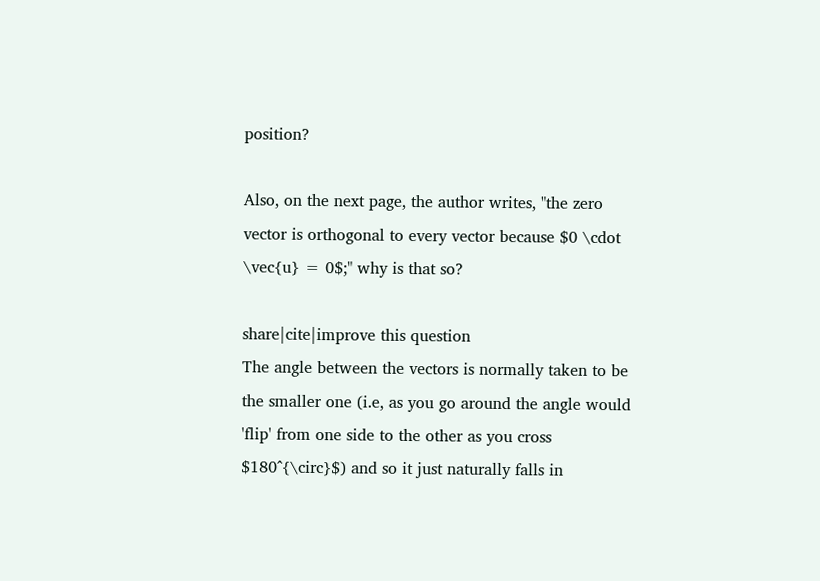position?

Also, on the next page, the author writes, "the zero vector is orthogonal to every vector because $0 \cdot \vec{u} = 0$;" why is that so?

share|cite|improve this question
The angle between the vectors is normally taken to be the smaller one (i.e, as you go around the angle would 'flip' from one side to the other as you cross $180^{\circ}$) and so it just naturally falls in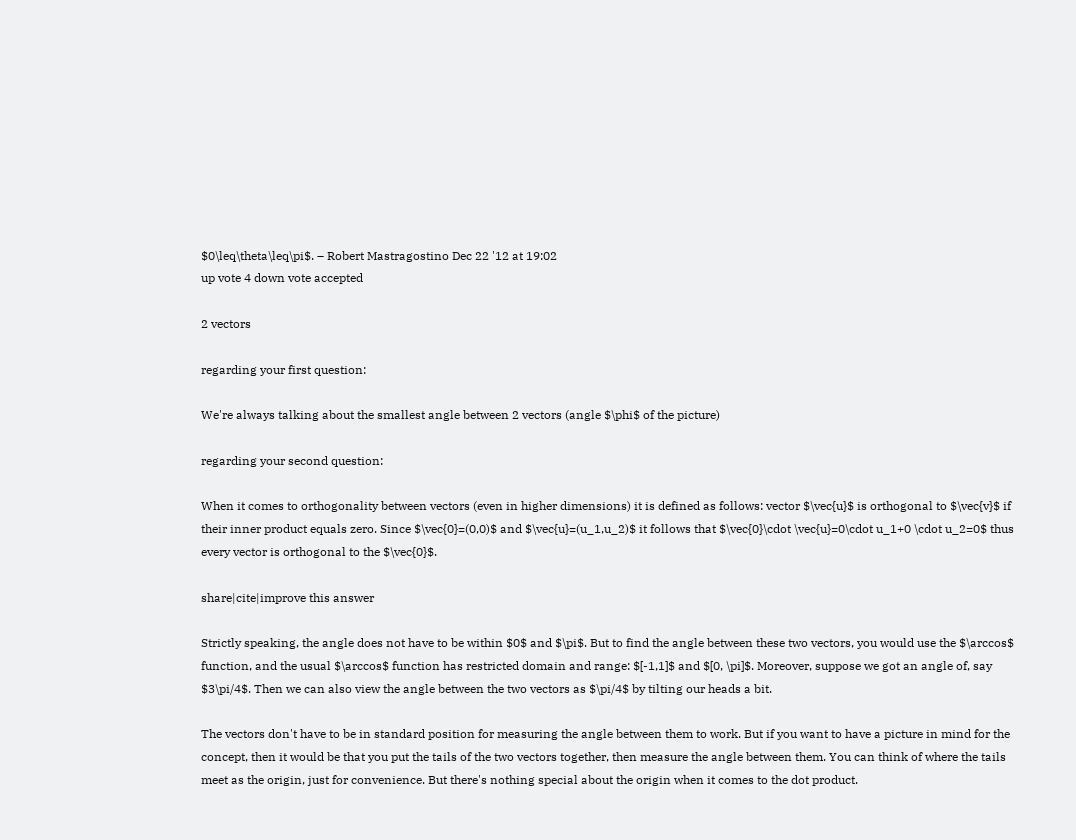$0\leq\theta\leq\pi$. – Robert Mastragostino Dec 22 '12 at 19:02
up vote 4 down vote accepted

2 vectors

regarding your first question:

We're always talking about the smallest angle between 2 vectors (angle $\phi$ of the picture)

regarding your second question:

When it comes to orthogonality between vectors (even in higher dimensions) it is defined as follows: vector $\vec{u}$ is orthogonal to $\vec{v}$ if their inner product equals zero. Since $\vec{0}=(0,0)$ and $\vec{u}=(u_1,u_2)$ it follows that $\vec{0}\cdot \vec{u}=0\cdot u_1+0 \cdot u_2=0$ thus every vector is orthogonal to the $\vec{0}$.

share|cite|improve this answer

Strictly speaking, the angle does not have to be within $0$ and $\pi$. But to find the angle between these two vectors, you would use the $\arccos$ function, and the usual $\arccos$ function has restricted domain and range: $[-1,1]$ and $[0, \pi]$. Moreover, suppose we got an angle of, say $3\pi/4$. Then we can also view the angle between the two vectors as $\pi/4$ by tilting our heads a bit.

The vectors don't have to be in standard position for measuring the angle between them to work. But if you want to have a picture in mind for the concept, then it would be that you put the tails of the two vectors together, then measure the angle between them. You can think of where the tails meet as the origin, just for convenience. But there's nothing special about the origin when it comes to the dot product.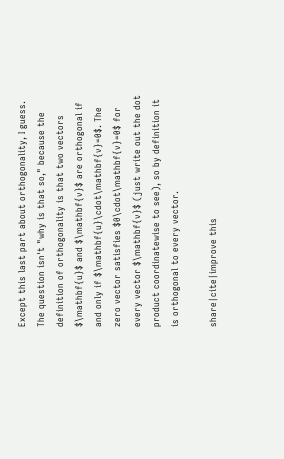Except this last part about orthogonality, I guess. The question isn't "why is that so," because the definition of orthogonality is that two vectors $\mathbf{u}$ and $\mathbf{v}$ are orthogonal if and only if $\mathbf{u}\cdot\mathbf{v}=0$. The zero vector satisfies $0\cdot\mathbf{v}=0$ for every vector $\mathbf{v}$ (just write out the dot product coordinatewise to see), so by definition it is orthogonal to every vector.

share|cite|improve this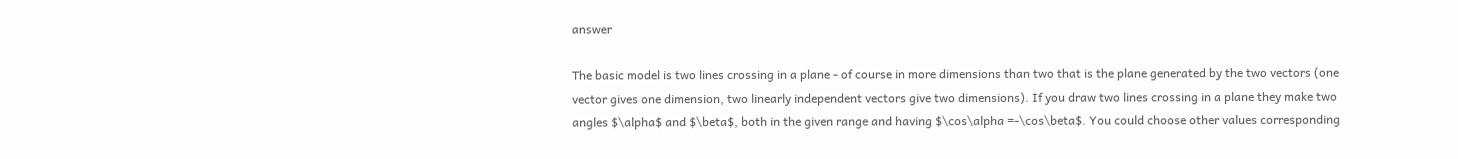answer

The basic model is two lines crossing in a plane - of course in more dimensions than two that is the plane generated by the two vectors (one vector gives one dimension, two linearly independent vectors give two dimensions). If you draw two lines crossing in a plane they make two angles $\alpha$ and $\beta$, both in the given range and having $\cos\alpha =-\cos\beta$. You could choose other values corresponding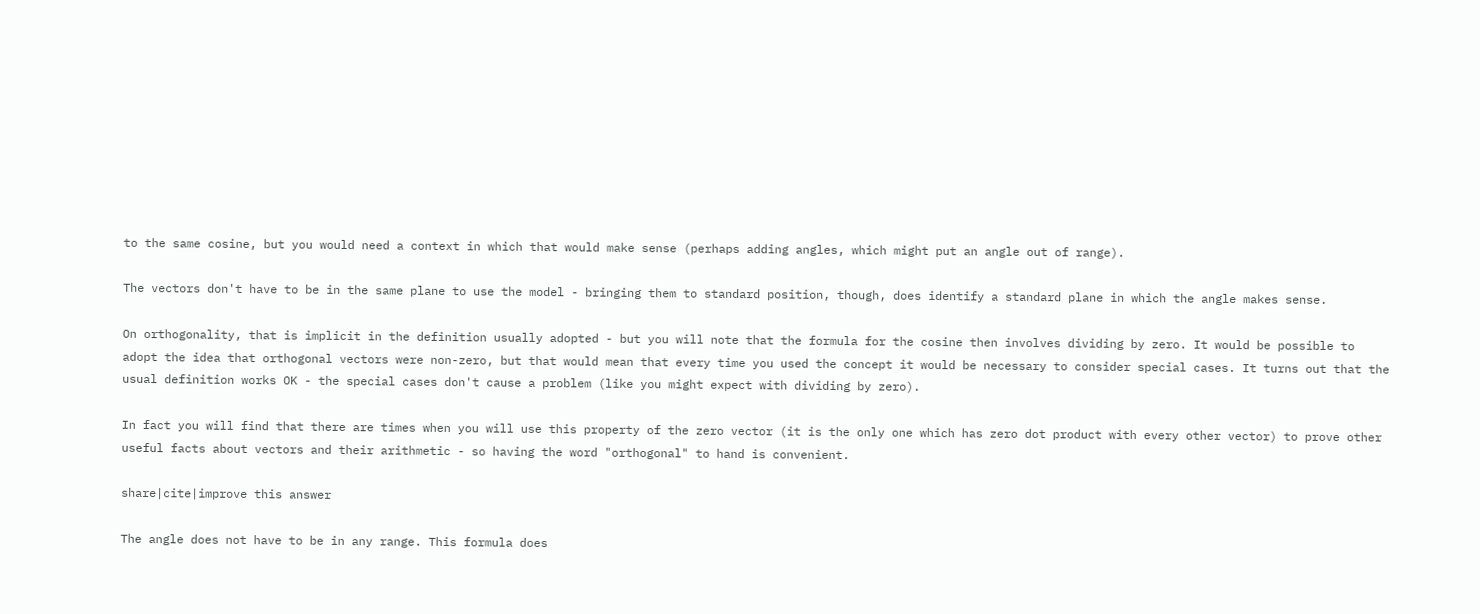to the same cosine, but you would need a context in which that would make sense (perhaps adding angles, which might put an angle out of range).

The vectors don't have to be in the same plane to use the model - bringing them to standard position, though, does identify a standard plane in which the angle makes sense.

On orthogonality, that is implicit in the definition usually adopted - but you will note that the formula for the cosine then involves dividing by zero. It would be possible to adopt the idea that orthogonal vectors were non-zero, but that would mean that every time you used the concept it would be necessary to consider special cases. It turns out that the usual definition works OK - the special cases don't cause a problem (like you might expect with dividing by zero).

In fact you will find that there are times when you will use this property of the zero vector (it is the only one which has zero dot product with every other vector) to prove other useful facts about vectors and their arithmetic - so having the word "orthogonal" to hand is convenient.

share|cite|improve this answer

The angle does not have to be in any range. This formula does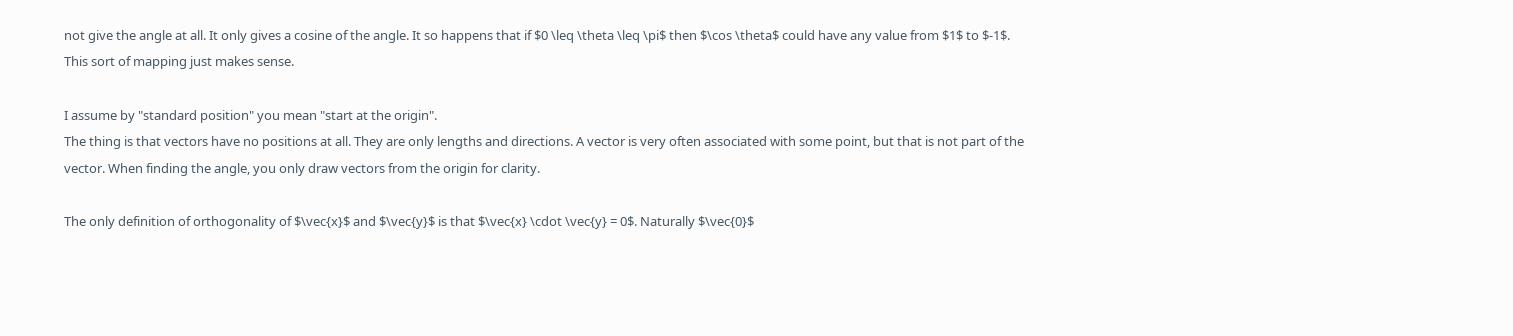not give the angle at all. It only gives a cosine of the angle. It so happens that if $0 \leq \theta \leq \pi$ then $\cos \theta$ could have any value from $1$ to $-1$. This sort of mapping just makes sense.

I assume by "standard position" you mean "start at the origin".
The thing is that vectors have no positions at all. They are only lengths and directions. A vector is very often associated with some point, but that is not part of the vector. When finding the angle, you only draw vectors from the origin for clarity.

The only definition of orthogonality of $\vec{x}$ and $\vec{y}$ is that $\vec{x} \cdot \vec{y} = 0$. Naturally $\vec{0}$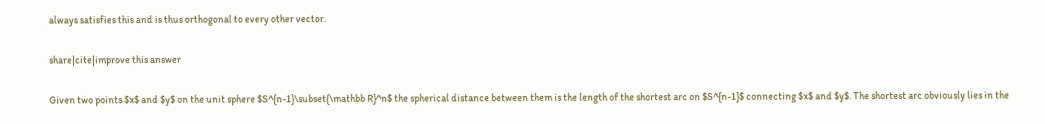always satisfies this and is thus orthogonal to every other vector.

share|cite|improve this answer

Given two points $x$ and $y$ on the unit sphere $S^{n-1}\subset{\mathbb R}^n$ the spherical distance between them is the length of the shortest arc on $S^{n-1}$ connecting $x$ and $y$. The shortest arc obviously lies in the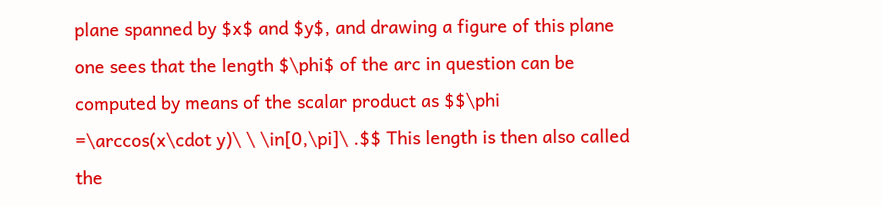plane spanned by $x$ and $y$, and drawing a figure of this plane one sees that the length $\phi$ of the arc in question can be computed by means of the scalar product as $$\phi =\arccos(x\cdot y)\ \ \in[0,\pi]\ .$$ This length is then also called the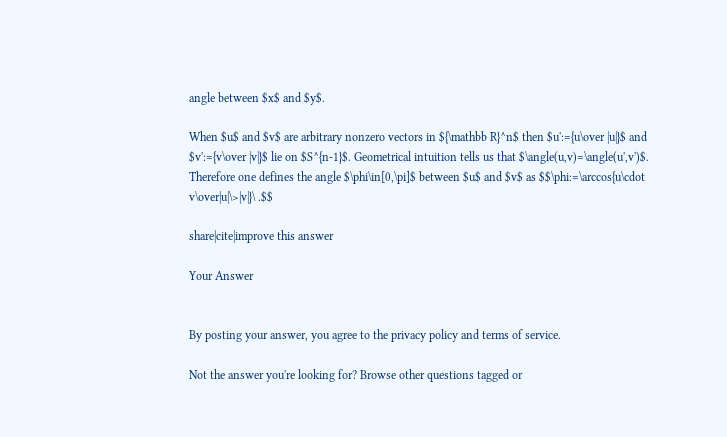angle between $x$ and $y$.

When $u$ and $v$ are arbitrary nonzero vectors in ${\mathbb R}^n$ then $u':={u\over |u|}$ and $v':={v\over |v|}$ lie on $S^{n-1}$. Geometrical intuition tells us that $\angle(u,v)=\angle(u',v')$. Therefore one defines the angle $\phi\in[0,\pi]$ between $u$ and $v$ as $$\phi:=\arccos{u\cdot v\over|u|\>|v|}\ .$$

share|cite|improve this answer

Your Answer


By posting your answer, you agree to the privacy policy and terms of service.

Not the answer you're looking for? Browse other questions tagged or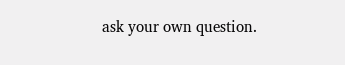ask your own question.